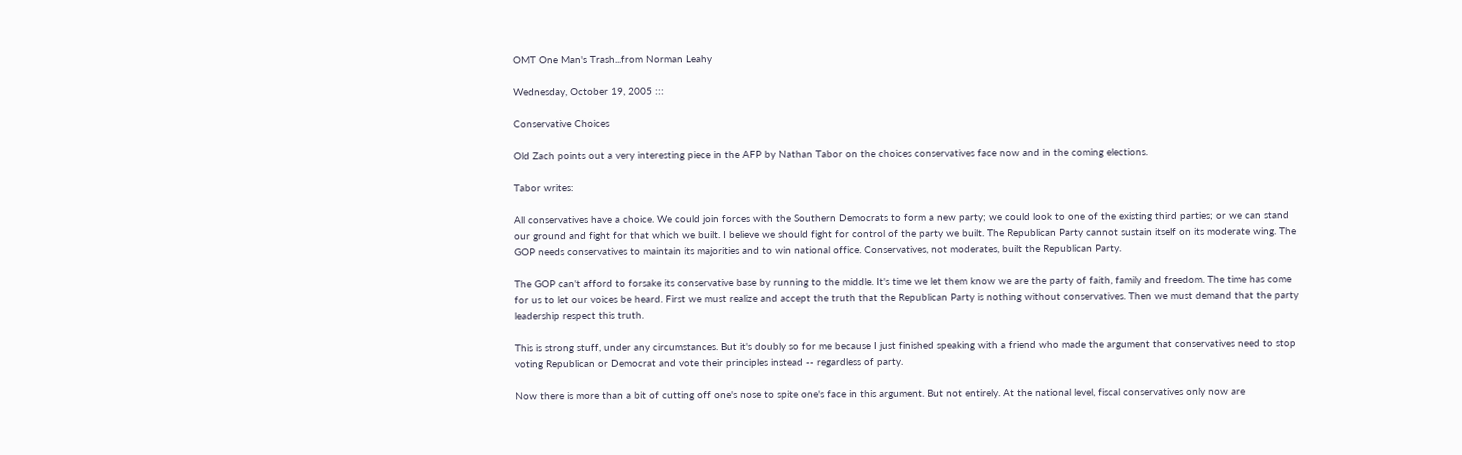OMT One Man's Trash...from Norman Leahy

Wednesday, October 19, 2005 :::

Conservative Choices

Old Zach points out a very interesting piece in the AFP by Nathan Tabor on the choices conservatives face now and in the coming elections.

Tabor writes:

All conservatives have a choice. We could join forces with the Southern Democrats to form a new party; we could look to one of the existing third parties; or we can stand our ground and fight for that which we built. I believe we should fight for control of the party we built. The Republican Party cannot sustain itself on its moderate wing. The GOP needs conservatives to maintain its majorities and to win national office. Conservatives, not moderates, built the Republican Party.

The GOP can't afford to forsake its conservative base by running to the middle. It's time we let them know we are the party of faith, family and freedom. The time has come for us to let our voices be heard. First we must realize and accept the truth that the Republican Party is nothing without conservatives. Then we must demand that the party leadership respect this truth.

This is strong stuff, under any circumstances. But it's doubly so for me because I just finished speaking with a friend who made the argument that conservatives need to stop voting Republican or Democrat and vote their principles instead -- regardless of party.

Now there is more than a bit of cutting off one's nose to spite one's face in this argument. But not entirely. At the national level, fiscal conservatives only now are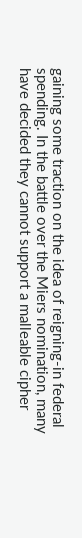gaining some traction on the idea of reigning-in federal spending. In the battle over the Miers nomination, many have decided they cannot support a malleable cipher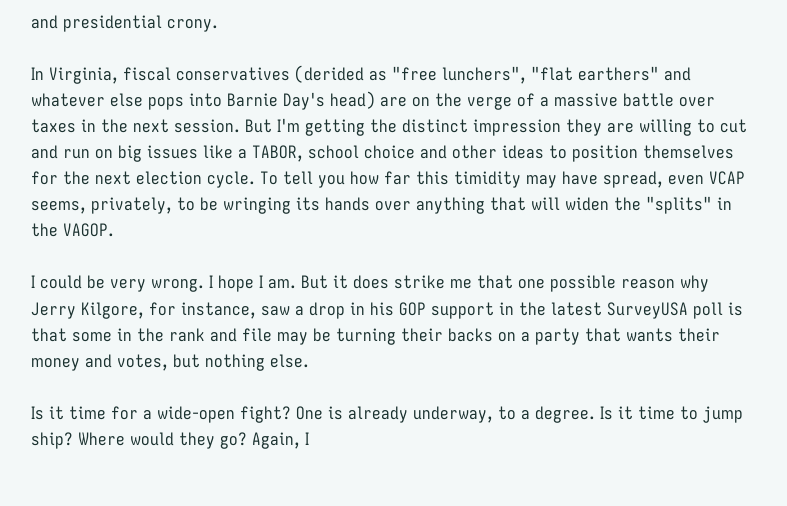and presidential crony.

In Virginia, fiscal conservatives (derided as "free lunchers", "flat earthers" and whatever else pops into Barnie Day's head) are on the verge of a massive battle over taxes in the next session. But I'm getting the distinct impression they are willing to cut and run on big issues like a TABOR, school choice and other ideas to position themselves for the next election cycle. To tell you how far this timidity may have spread, even VCAP seems, privately, to be wringing its hands over anything that will widen the "splits" in the VAGOP.

I could be very wrong. I hope I am. But it does strike me that one possible reason why Jerry Kilgore, for instance, saw a drop in his GOP support in the latest SurveyUSA poll is that some in the rank and file may be turning their backs on a party that wants their money and votes, but nothing else.

Is it time for a wide-open fight? One is already underway, to a degree. Is it time to jump ship? Where would they go? Again, I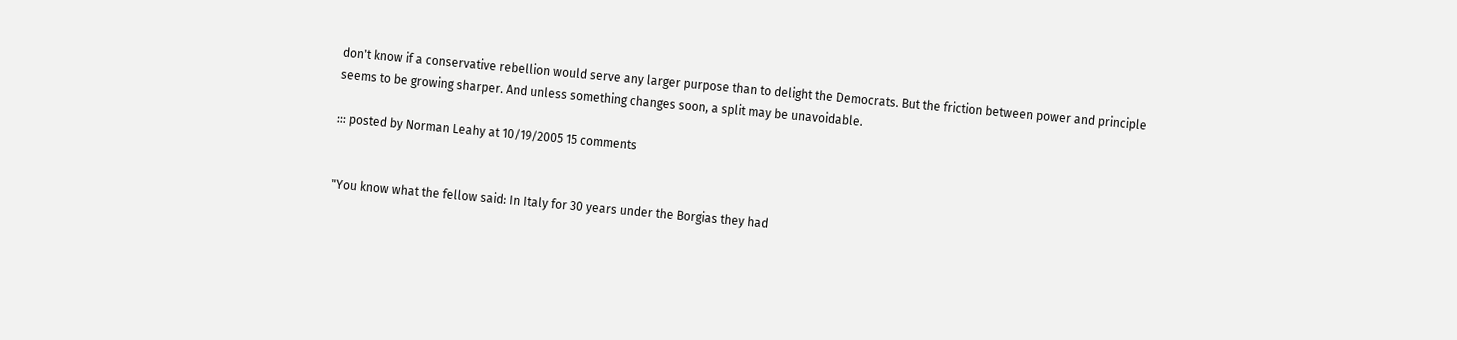don't know if a conservative rebellion would serve any larger purpose than to delight the Democrats. But the friction between power and principle seems to be growing sharper. And unless something changes soon, a split may be unavoidable.

::: posted by Norman Leahy at 10/19/2005 15 comments


"You know what the fellow said: In Italy for 30 years under the Borgias they had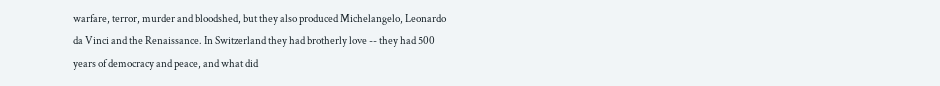warfare, terror, murder and bloodshed, but they also produced Michelangelo, Leonardo da Vinci and the Renaissance. In Switzerland they had brotherly love -- they had 500 years of democracy and peace, and what did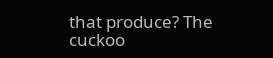that produce? The cuckoo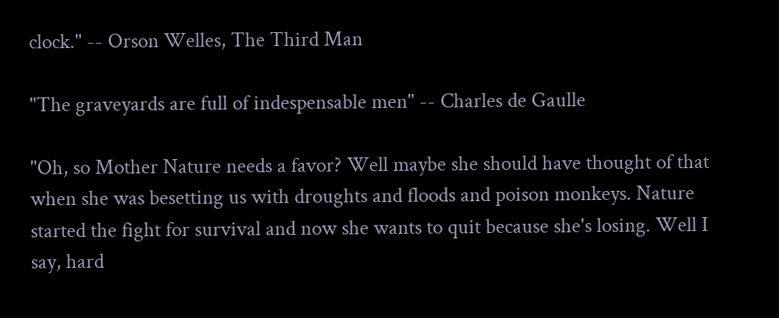clock." -- Orson Welles, The Third Man

"The graveyards are full of indespensable men" -- Charles de Gaulle

"Oh, so Mother Nature needs a favor? Well maybe she should have thought of that when she was besetting us with droughts and floods and poison monkeys. Nature started the fight for survival and now she wants to quit because she's losing. Well I say, hard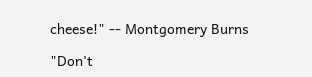cheese!" -- Montgomery Burns

"Don't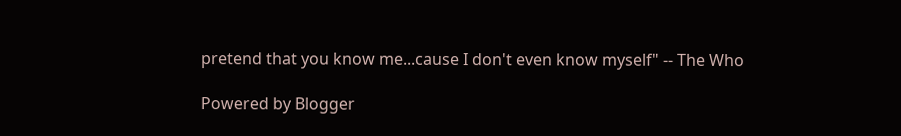pretend that you know me...cause I don't even know myself" -- The Who

Powered by Blogger